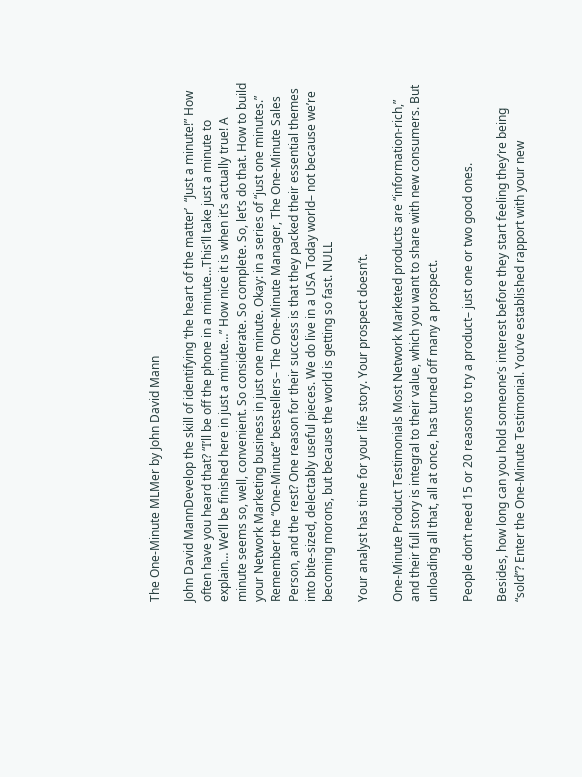The One-Minute MLMer by John David Mann

John David MannDevelop the skill of identifying ‘the heart of the matter’  “Just a minute!” How often have you heard that? “I’ll be off the phone in a minute…This’ll take just a minute to explain… We’ll be finished here in just a minute…” How nice it is when it’s actually true! A minute seems so, well, convenient. So considerate. So complete. So, let’s do that. How to build your Network Marketing business in just one minute. Okay: in a series of “just one minutes.” Remember the “One-Minute” bestsellers– The One-Minute Manager, The One-Minute Sales Person, and the rest? One reason for their success is that they packed their essential themes into bite-sized, delectably useful pieces. We do live in a USA Today world– not because we’re becoming morons, but because the world is getting so fast. NULL

Your analyst has time for your life story. Your prospect doesn’t.

One-Minute Product Testimonials Most Network Marketed products are “information-rich,” and their full story is integral to their value, which you want to share with new consumers. But unloading all that, all at once, has turned off many a prospect.

People don’t need 15 or 20 reasons to try a product– just one or two good ones.

Besides, how long can you hold someone’s interest before they start feeling they’re being “sold”? Enter the One-Minute Testimonial. You’ve established rapport with your new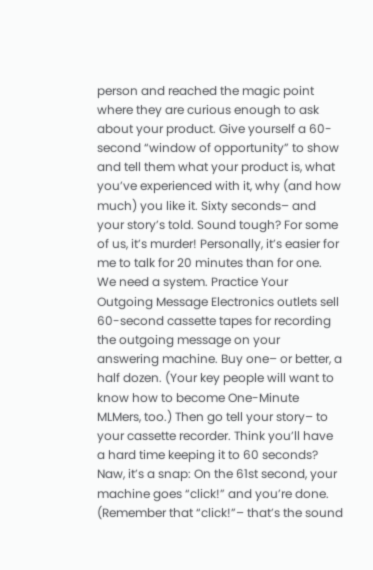person and reached the magic point where they are curious enough to ask about your product. Give yourself a 60-second “window of opportunity” to show and tell them what your product is, what you’ve experienced with it, why (and how much) you like it. Sixty seconds– and your story’s told. Sound tough? For some of us, it’s murder! Personally, it’s easier for me to talk for 20 minutes than for one. We need a system. Practice Your Outgoing Message Electronics outlets sell 60-second cassette tapes for recording the outgoing message on your answering machine. Buy one– or better, a half dozen. (Your key people will want to know how to become One-Minute MLMers, too.) Then go tell your story– to your cassette recorder. Think you’ll have a hard time keeping it to 60 seconds? Naw, it’s a snap: On the 61st second, your machine goes “click!” and you’re done. (Remember that “click!”– that’s the sound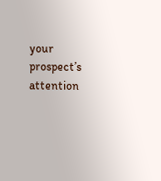your prospect’s attention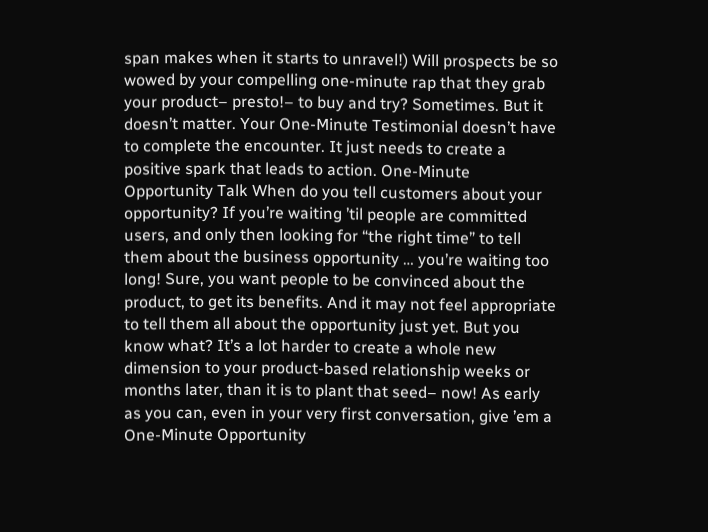span makes when it starts to unravel!) Will prospects be so wowed by your compelling one-minute rap that they grab your product– presto!– to buy and try? Sometimes. But it doesn’t matter. Your One-Minute Testimonial doesn’t have to complete the encounter. It just needs to create a positive spark that leads to action. One-Minute Opportunity Talk When do you tell customers about your opportunity? If you’re waiting ’til people are committed users, and only then looking for “the right time” to tell them about the business opportunity … you’re waiting too long! Sure, you want people to be convinced about the product, to get its benefits. And it may not feel appropriate to tell them all about the opportunity just yet. But you know what? It’s a lot harder to create a whole new dimension to your product-based relationship weeks or months later, than it is to plant that seed– now! As early as you can, even in your very first conversation, give ’em a One-Minute Opportunity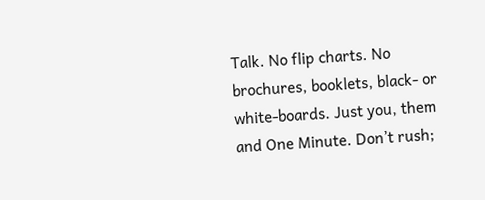Talk. No flip charts. No brochures, booklets, black- or white-boards. Just you, them and One Minute. Don’t rush;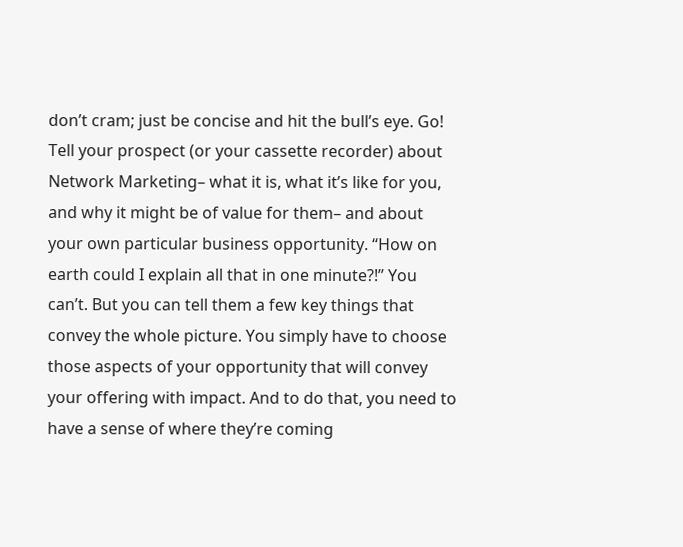don’t cram; just be concise and hit the bull’s eye. Go! Tell your prospect (or your cassette recorder) about Network Marketing– what it is, what it’s like for you, and why it might be of value for them– and about your own particular business opportunity. “How on earth could I explain all that in one minute?!” You can’t. But you can tell them a few key things that convey the whole picture. You simply have to choose those aspects of your opportunity that will convey your offering with impact. And to do that, you need to have a sense of where they’re coming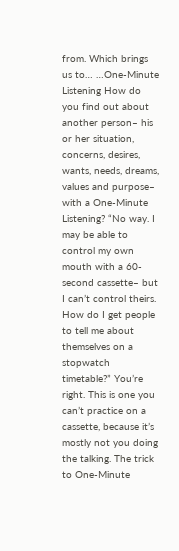from. Which brings us to… …One-Minute Listening How do you find out about another person– his or her situation, concerns, desires, wants, needs, dreams, values and purpose– with a One-Minute Listening? “No way. I may be able to control my own mouth with a 60-second cassette– but I can’t control theirs. How do I get people to tell me about themselves on a stopwatch timetable?” You’re right. This is one you can’t practice on a cassette, because it’s mostly not you doing the talking. The trick to One-Minute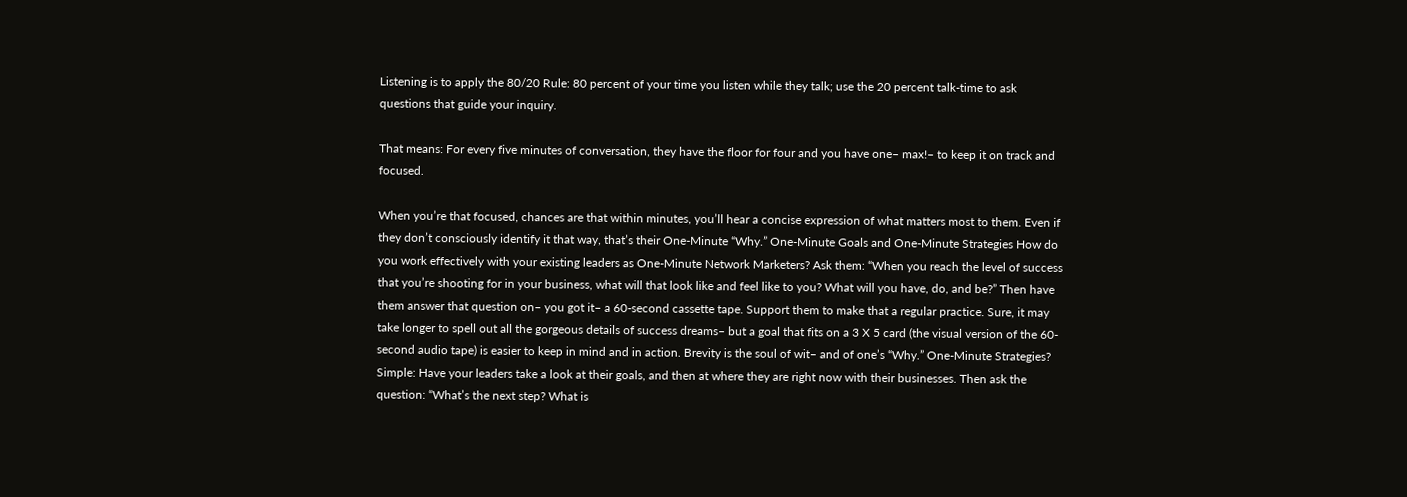Listening is to apply the 80/20 Rule: 80 percent of your time you listen while they talk; use the 20 percent talk-time to ask questions that guide your inquiry.

That means: For every five minutes of conversation, they have the floor for four and you have one– max!– to keep it on track and focused.

When you’re that focused, chances are that within minutes, you’ll hear a concise expression of what matters most to them. Even if they don’t consciously identify it that way, that’s their One-Minute “Why.” One-Minute Goals and One-Minute Strategies How do you work effectively with your existing leaders as One-Minute Network Marketers? Ask them: “When you reach the level of success that you’re shooting for in your business, what will that look like and feel like to you? What will you have, do, and be?” Then have them answer that question on– you got it– a 60-second cassette tape. Support them to make that a regular practice. Sure, it may take longer to spell out all the gorgeous details of success dreams– but a goal that fits on a 3 X 5 card (the visual version of the 60-second audio tape) is easier to keep in mind and in action. Brevity is the soul of wit– and of one’s “Why.” One-Minute Strategies? Simple: Have your leaders take a look at their goals, and then at where they are right now with their businesses. Then ask the question: “What’s the next step? What is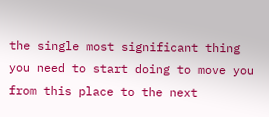the single most significant thing you need to start doing to move you from this place to the next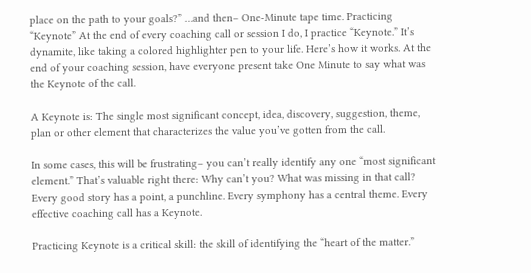place on the path to your goals?” …and then– One-Minute tape time. Practicing “Keynote” At the end of every coaching call or session I do, I practice “Keynote.” It’s dynamite, like taking a colored highlighter pen to your life. Here’s how it works. At the end of your coaching session, have everyone present take One Minute to say what was the Keynote of the call.

A Keynote is: The single most significant concept, idea, discovery, suggestion, theme, plan or other element that characterizes the value you’ve gotten from the call.

In some cases, this will be frustrating– you can’t really identify any one “most significant element.” That’s valuable right there: Why can’t you? What was missing in that call? Every good story has a point, a punchline. Every symphony has a central theme. Every effective coaching call has a Keynote.

Practicing Keynote is a critical skill: the skill of identifying the “heart of the matter.”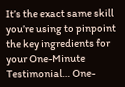It’s the exact same skill you’re using to pinpoint the key ingredients for your One-Minute Testimonial… One-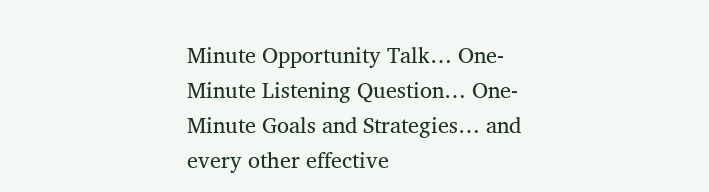Minute Opportunity Talk… One-Minute Listening Question… One-Minute Goals and Strategies… and every other effective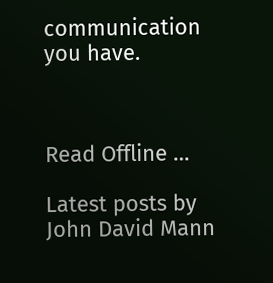communication you have.



Read Offline …

Latest posts by John David Mann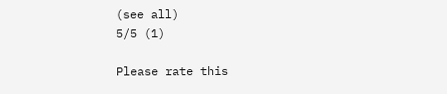(see all)
5/5 (1)

Please rate this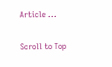Article ...

Scroll to Top